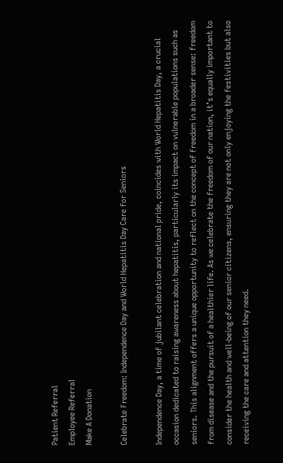Patient Referral
Employee Referral
Make A Donation

Celebrate Freedom: Independence Day and World Hepatitis Day Care for Seniors

Independence Day, a time of jubilant celebration and national pride, coincides with World Hepatitis Day, a crucial occasion dedicated to raising awareness about hepatitis, particularly its impact on vulnerable populations such as seniors. This alignment offers a unique opportunity to reflect on the concept of freedom in a broader sense: freedom from disease and the pursuit of a healthier life. As we celebrate the freedom of our nation, it’s equally important to consider the health and well-being of our senior citizens, ensuring they are not only enjoying the festivities but also receiving the care and attention they need.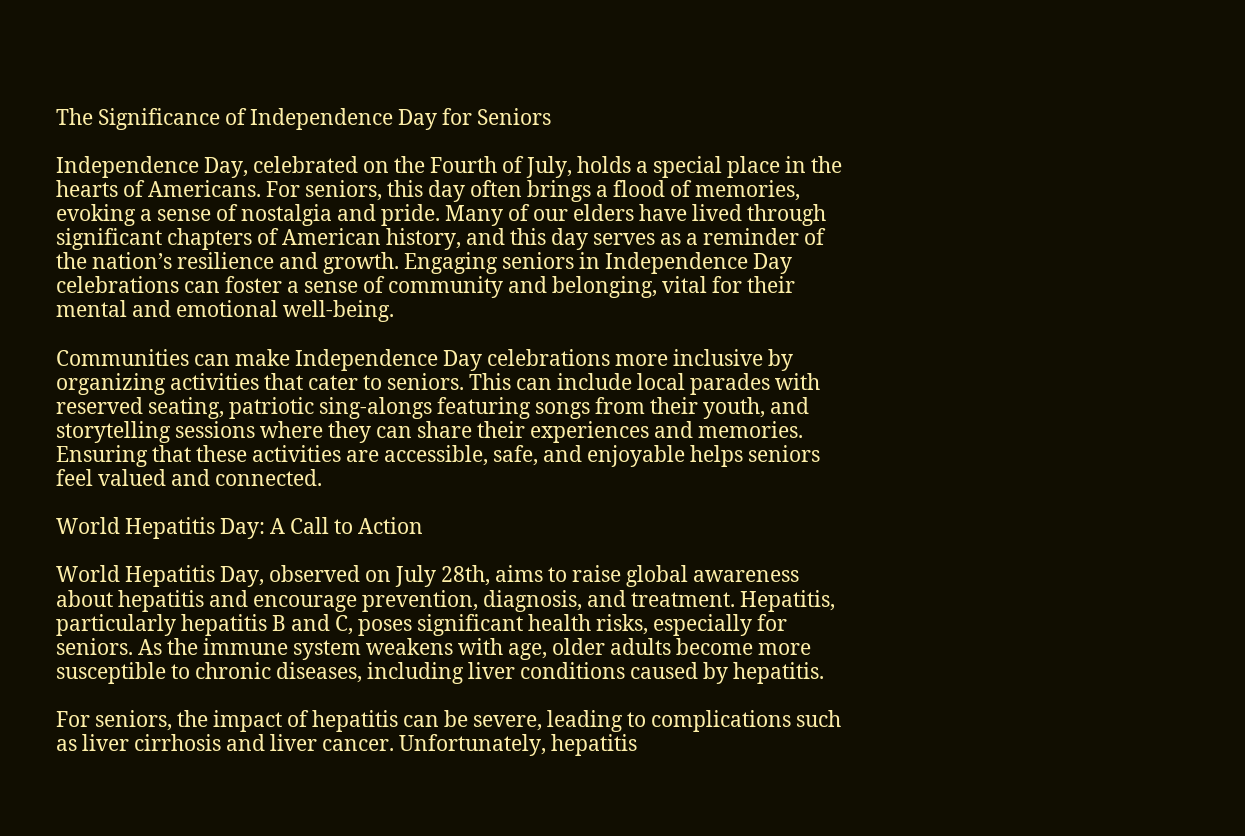The Significance of Independence Day for Seniors

Independence Day, celebrated on the Fourth of July, holds a special place in the hearts of Americans. For seniors, this day often brings a flood of memories, evoking a sense of nostalgia and pride. Many of our elders have lived through significant chapters of American history, and this day serves as a reminder of the nation’s resilience and growth. Engaging seniors in Independence Day celebrations can foster a sense of community and belonging, vital for their mental and emotional well-being.

Communities can make Independence Day celebrations more inclusive by organizing activities that cater to seniors. This can include local parades with reserved seating, patriotic sing-alongs featuring songs from their youth, and storytelling sessions where they can share their experiences and memories. Ensuring that these activities are accessible, safe, and enjoyable helps seniors feel valued and connected.

World Hepatitis Day: A Call to Action

World Hepatitis Day, observed on July 28th, aims to raise global awareness about hepatitis and encourage prevention, diagnosis, and treatment. Hepatitis, particularly hepatitis B and C, poses significant health risks, especially for seniors. As the immune system weakens with age, older adults become more susceptible to chronic diseases, including liver conditions caused by hepatitis.

For seniors, the impact of hepatitis can be severe, leading to complications such as liver cirrhosis and liver cancer. Unfortunately, hepatitis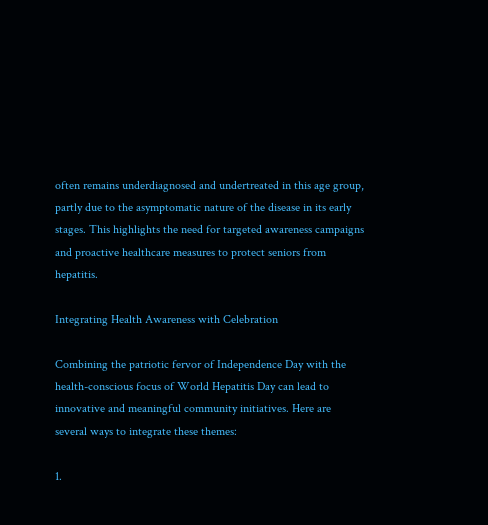often remains underdiagnosed and undertreated in this age group, partly due to the asymptomatic nature of the disease in its early stages. This highlights the need for targeted awareness campaigns and proactive healthcare measures to protect seniors from hepatitis.

Integrating Health Awareness with Celebration

Combining the patriotic fervor of Independence Day with the health-conscious focus of World Hepatitis Day can lead to innovative and meaningful community initiatives. Here are several ways to integrate these themes:

1.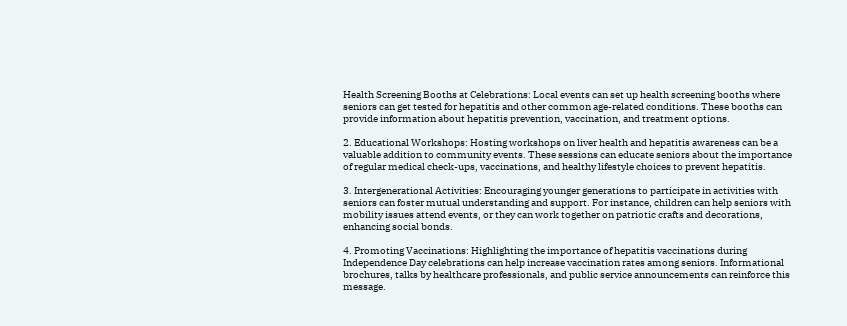Health Screening Booths at Celebrations: Local events can set up health screening booths where seniors can get tested for hepatitis and other common age-related conditions. These booths can provide information about hepatitis prevention, vaccination, and treatment options.

2. Educational Workshops: Hosting workshops on liver health and hepatitis awareness can be a valuable addition to community events. These sessions can educate seniors about the importance of regular medical check-ups, vaccinations, and healthy lifestyle choices to prevent hepatitis.

3. Intergenerational Activities: Encouraging younger generations to participate in activities with seniors can foster mutual understanding and support. For instance, children can help seniors with mobility issues attend events, or they can work together on patriotic crafts and decorations, enhancing social bonds.

4. Promoting Vaccinations: Highlighting the importance of hepatitis vaccinations during Independence Day celebrations can help increase vaccination rates among seniors. Informational brochures, talks by healthcare professionals, and public service announcements can reinforce this message.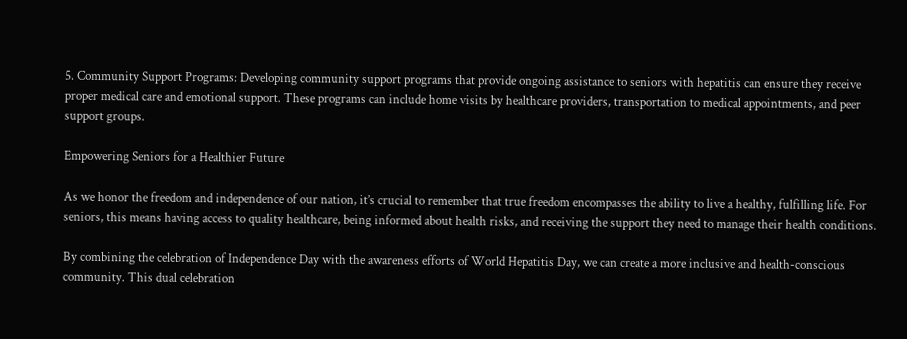5. Community Support Programs: Developing community support programs that provide ongoing assistance to seniors with hepatitis can ensure they receive proper medical care and emotional support. These programs can include home visits by healthcare providers, transportation to medical appointments, and peer support groups.

Empowering Seniors for a Healthier Future

As we honor the freedom and independence of our nation, it’s crucial to remember that true freedom encompasses the ability to live a healthy, fulfilling life. For seniors, this means having access to quality healthcare, being informed about health risks, and receiving the support they need to manage their health conditions.

By combining the celebration of Independence Day with the awareness efforts of World Hepatitis Day, we can create a more inclusive and health-conscious community. This dual celebration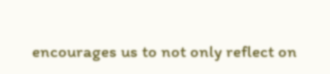encourages us to not only reflect on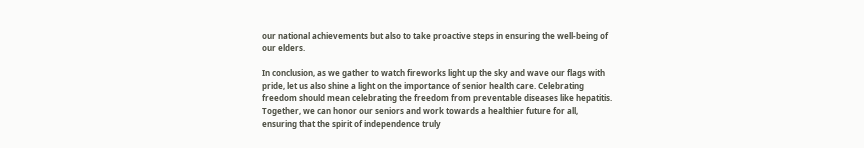our national achievements but also to take proactive steps in ensuring the well-being of our elders.

In conclusion, as we gather to watch fireworks light up the sky and wave our flags with pride, let us also shine a light on the importance of senior health care. Celebrating freedom should mean celebrating the freedom from preventable diseases like hepatitis. Together, we can honor our seniors and work towards a healthier future for all, ensuring that the spirit of independence truly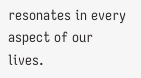resonates in every aspect of our lives.